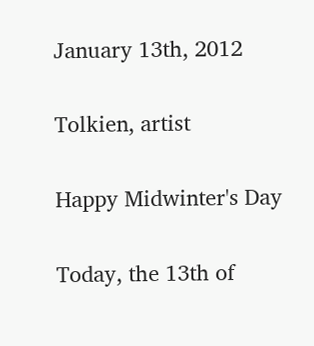January 13th, 2012

Tolkien, artist

Happy Midwinter's Day

Today, the 13th of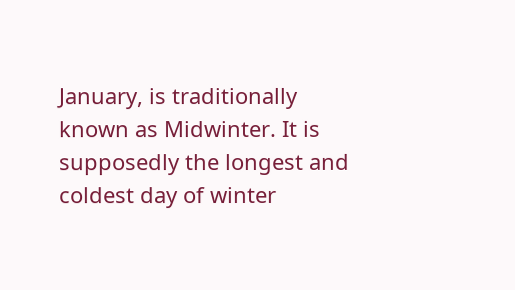January, is traditionally known as Midwinter. It is supposedly the longest and coldest day of winter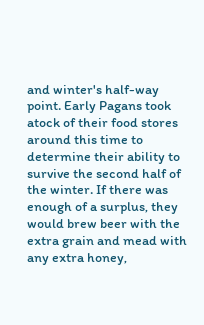and winter's half-way point. Early Pagans took atock of their food stores around this time to determine their ability to survive the second half of the winter. If there was enough of a surplus, they would brew beer with the extra grain and mead with any extra honey,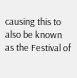causing this to also be known as the Festival of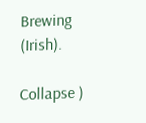Brewing (Irish).

Collapse )